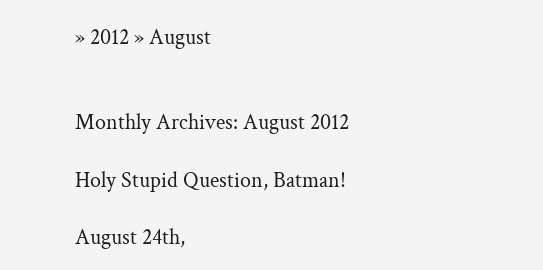» 2012 » August


Monthly Archives: August 2012

Holy Stupid Question, Batman!

August 24th,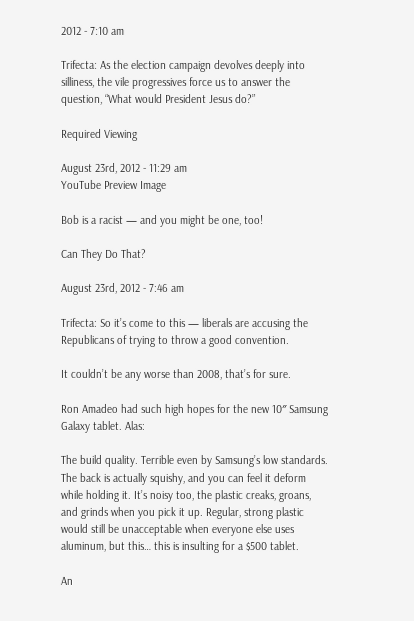2012 - 7:10 am

Trifecta: As the election campaign devolves deeply into silliness, the vile progressives force us to answer the question, “What would President Jesus do?”

Required Viewing

August 23rd, 2012 - 11:29 am
YouTube Preview Image

Bob is a racist — and you might be one, too!

Can They Do That?

August 23rd, 2012 - 7:46 am

Trifecta: So it’s come to this — liberals are accusing the Republicans of trying to throw a good convention.

It couldn’t be any worse than 2008, that’s for sure.

Ron Amadeo had such high hopes for the new 10″ Samsung Galaxy tablet. Alas:

The build quality. Terrible even by Samsung’s low standards. The back is actually squishy, and you can feel it deform while holding it. It’s noisy too, the plastic creaks, groans, and grinds when you pick it up. Regular, strong plastic would still be unacceptable when everyone else uses aluminum, but this… this is insulting for a $500 tablet.

An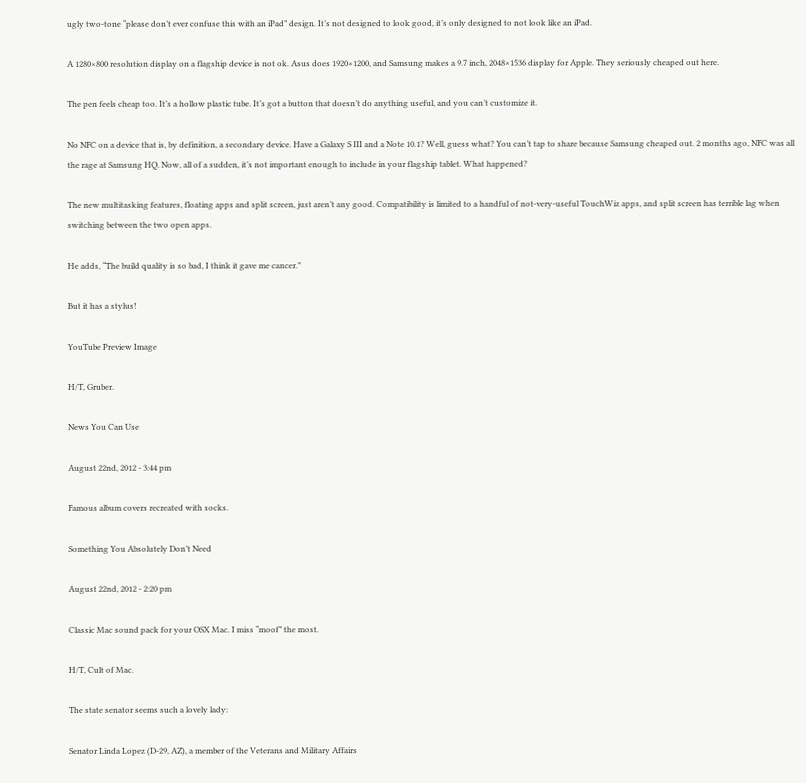ugly two-tone “please don’t ever confuse this with an iPad” design. It’s not designed to look good, it’s only designed to not look like an iPad.

A 1280×800 resolution display on a flagship device is not ok. Asus does 1920×1200, and Samsung makes a 9.7 inch, 2048×1536 display for Apple. They seriously cheaped out here.

The pen feels cheap too. It’s a hollow plastic tube. It’s got a button that doesn’t do anything useful, and you can’t customize it.

No NFC on a device that is, by definition, a secondary device. Have a Galaxy S III and a Note 10.1? Well, guess what? You can’t tap to share because Samsung cheaped out. 2 months ago, NFC was all the rage at Samsung HQ. Now, all of a sudden, it’s not important enough to include in your flagship tablet. What happened?

The new multitasking features, floating apps and split screen, just aren’t any good. Compatibility is limited to a handful of not-very-useful TouchWiz apps, and split screen has terrible lag when switching between the two open apps.

He adds, “The build quality is so bad, I think it gave me cancer.”

But it has a stylus!

YouTube Preview Image

H/T, Gruber.

News You Can Use

August 22nd, 2012 - 3:44 pm

Famous album covers recreated with socks.

Something You Absolutely Don’t Need

August 22nd, 2012 - 2:20 pm

Classic Mac sound pack for your OSX Mac. I miss “moof” the most.

H/T, Cult of Mac.

The state senator seems such a lovely lady:

Senator Linda Lopez (D-29, AZ), a member of the Veterans and Military Affairs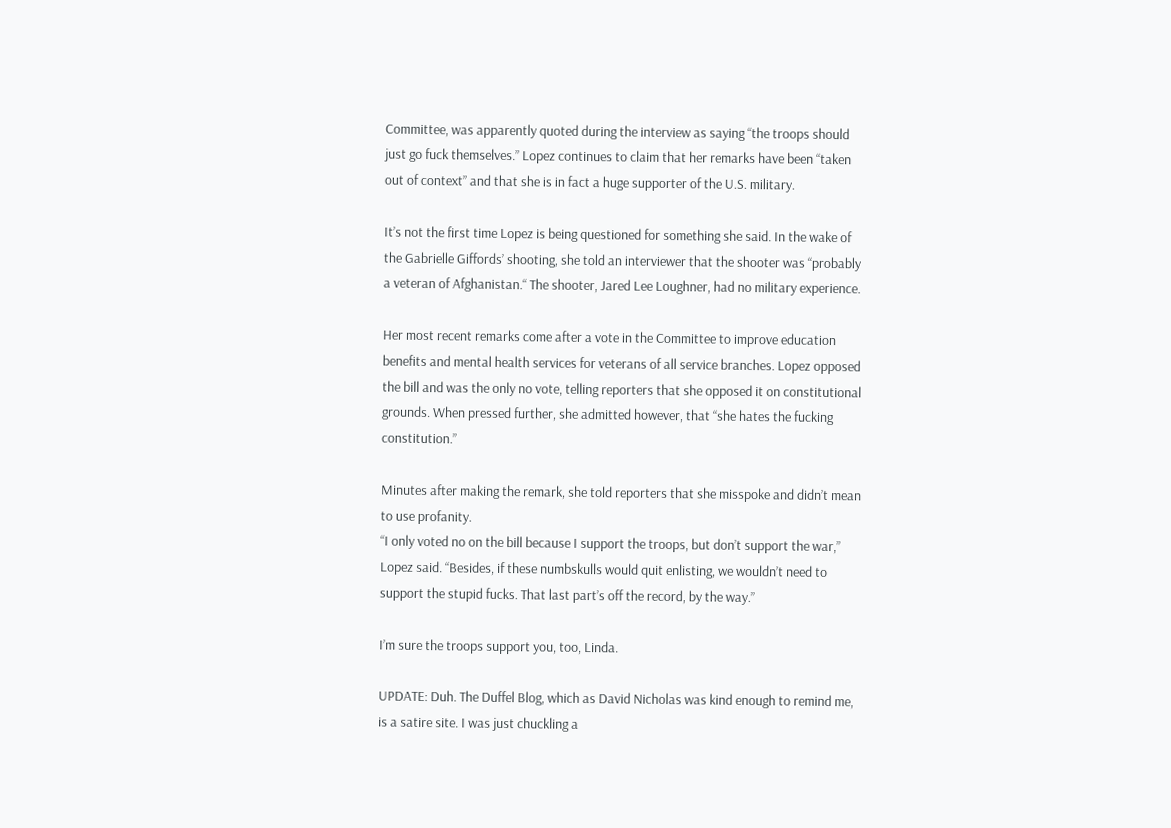Committee, was apparently quoted during the interview as saying “the troops should just go fuck themselves.” Lopez continues to claim that her remarks have been “taken out of context” and that she is in fact a huge supporter of the U.S. military.

It’s not the first time Lopez is being questioned for something she said. In the wake of the Gabrielle Giffords’ shooting, she told an interviewer that the shooter was “probably a veteran of Afghanistan.“ The shooter, Jared Lee Loughner, had no military experience.

Her most recent remarks come after a vote in the Committee to improve education benefits and mental health services for veterans of all service branches. Lopez opposed the bill and was the only no vote, telling reporters that she opposed it on constitutional grounds. When pressed further, she admitted however, that “she hates the fucking constitution.”

Minutes after making the remark, she told reporters that she misspoke and didn’t mean to use profanity.
“I only voted no on the bill because I support the troops, but don’t support the war,” Lopez said. “Besides, if these numbskulls would quit enlisting, we wouldn’t need to support the stupid fucks. That last part’s off the record, by the way.”

I’m sure the troops support you, too, Linda.

UPDATE: Duh. The Duffel Blog, which as David Nicholas was kind enough to remind me, is a satire site. I was just chuckling a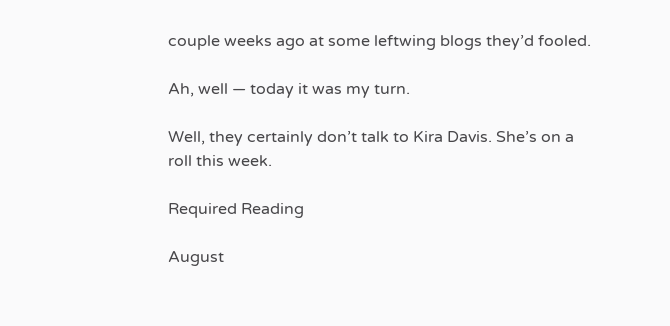couple weeks ago at some leftwing blogs they’d fooled.

Ah, well — today it was my turn.

Well, they certainly don’t talk to Kira Davis. She’s on a roll this week.

Required Reading

August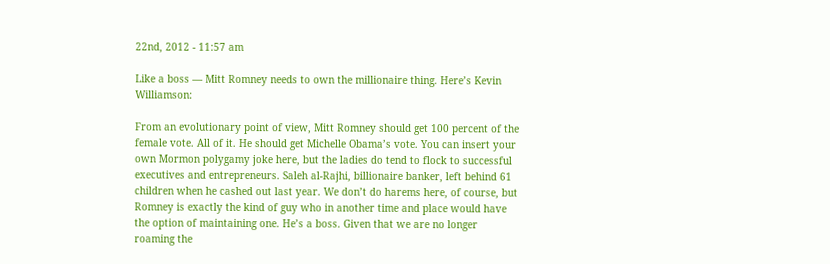22nd, 2012 - 11:57 am

Like a boss — Mitt Romney needs to own the millionaire thing. Here’s Kevin Williamson:

From an evolutionary point of view, Mitt Romney should get 100 percent of the female vote. All of it. He should get Michelle Obama’s vote. You can insert your own Mormon polygamy joke here, but the ladies do tend to flock to successful executives and entrepreneurs. Saleh al-Rajhi, billionaire banker, left behind 61 children when he cashed out last year. We don’t do harems here, of course, but Romney is exactly the kind of guy who in another time and place would have the option of maintaining one. He’s a boss. Given that we are no longer roaming the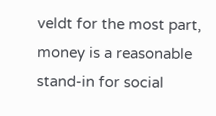veldt for the most part, money is a reasonable stand-in for social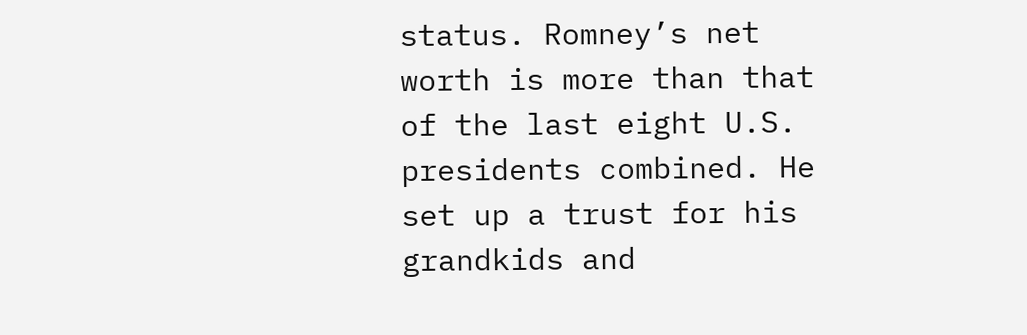status. Romney’s net worth is more than that of the last eight U.S. presidents combined. He set up a trust for his grandkids and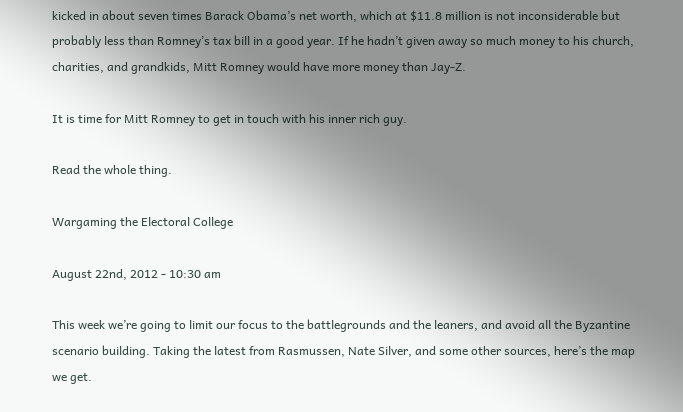kicked in about seven times Barack Obama’s net worth, which at $11.8 million is not inconsiderable but probably less than Romney’s tax bill in a good year. If he hadn’t given away so much money to his church, charities, and grandkids, Mitt Romney would have more money than Jay-Z.

It is time for Mitt Romney to get in touch with his inner rich guy.

Read the whole thing.

Wargaming the Electoral College

August 22nd, 2012 - 10:30 am

This week we’re going to limit our focus to the battlegrounds and the leaners, and avoid all the Byzantine scenario building. Taking the latest from Rasmussen, Nate Silver, and some other sources, here’s the map we get.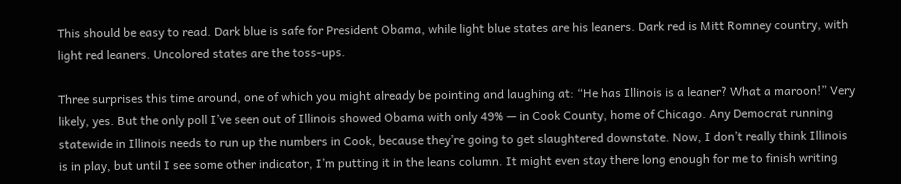This should be easy to read. Dark blue is safe for President Obama, while light blue states are his leaners. Dark red is Mitt Romney country, with light red leaners. Uncolored states are the toss-ups.

Three surprises this time around, one of which you might already be pointing and laughing at: “He has Illinois is a leaner? What a maroon!” Very likely, yes. But the only poll I’ve seen out of Illinois showed Obama with only 49% — in Cook County, home of Chicago. Any Democrat running statewide in Illinois needs to run up the numbers in Cook, because they’re going to get slaughtered downstate. Now, I don’t really think Illinois is in play, but until I see some other indicator, I’m putting it in the leans column. It might even stay there long enough for me to finish writing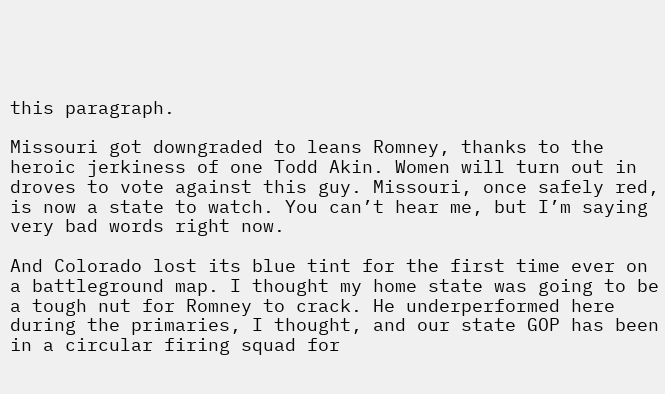this paragraph.

Missouri got downgraded to leans Romney, thanks to the heroic jerkiness of one Todd Akin. Women will turn out in droves to vote against this guy. Missouri, once safely red, is now a state to watch. You can’t hear me, but I’m saying very bad words right now.

And Colorado lost its blue tint for the first time ever on a battleground map. I thought my home state was going to be a tough nut for Romney to crack. He underperformed here during the primaries, I thought, and our state GOP has been in a circular firing squad for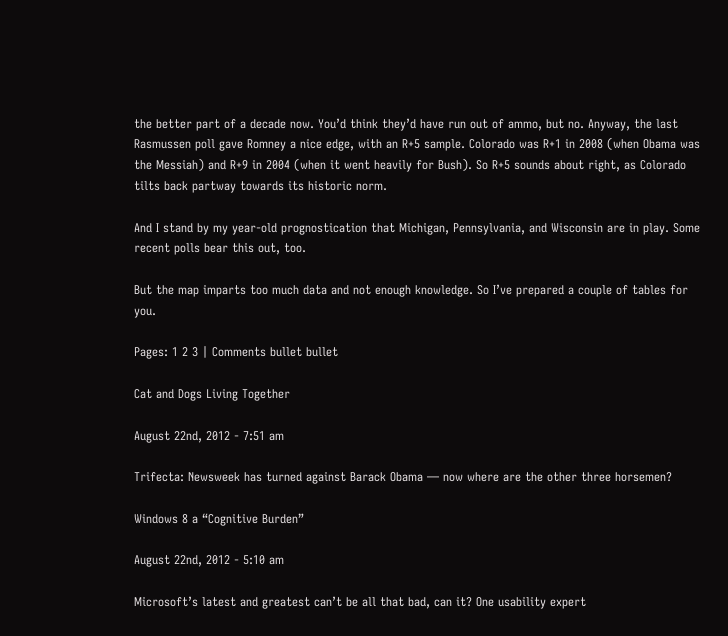the better part of a decade now. You’d think they’d have run out of ammo, but no. Anyway, the last Rasmussen poll gave Romney a nice edge, with an R+5 sample. Colorado was R+1 in 2008 (when Obama was the Messiah) and R+9 in 2004 (when it went heavily for Bush). So R+5 sounds about right, as Colorado tilts back partway towards its historic norm.

And I stand by my year-old prognostication that Michigan, Pennsylvania, and Wisconsin are in play. Some recent polls bear this out, too.

But the map imparts too much data and not enough knowledge. So I’ve prepared a couple of tables for you.

Pages: 1 2 3 | Comments bullet bullet

Cat and Dogs Living Together

August 22nd, 2012 - 7:51 am

Trifecta: Newsweek has turned against Barack Obama — now where are the other three horsemen?

Windows 8 a “Cognitive Burden”

August 22nd, 2012 - 5:10 am

Microsoft’s latest and greatest can’t be all that bad, can it? One usability expert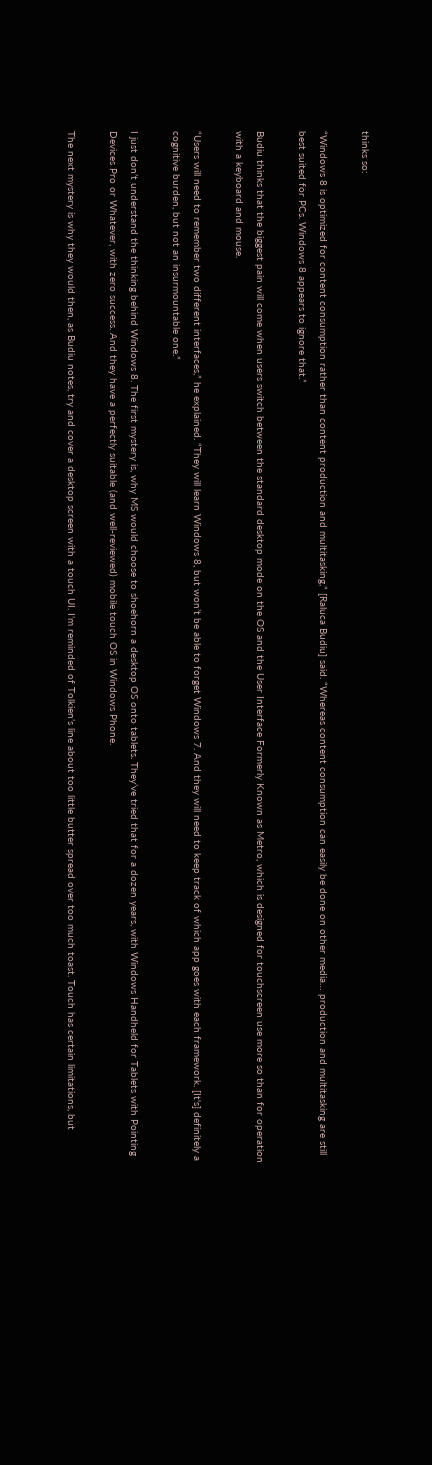thinks so:

“Windows 8 is optimized for content consumption rather than content production and multitasking,” [Raluca Budiu] said. “Whereas content consumption can easily be done on other media… production and multitasking are still best suited for PCs. Windows 8 appears to ignore that.”

Budiu thinks that the biggest pain will come when users switch between the standard desktop mode on the OS and the User Interface Formerly Known as Metro, which is designed for touchscreen use more so than for operation with a keyboard and mouse.

“Users will need to remember two different interfaces,” he explained. “They will learn Windows 8, but won’t be able to forget Windows 7. And they will need to keep track of which app goes with each framework. [It's] definitely a cognitive burden, but not an insurmountable one.”

I just don’t understand the thinking behind Windows 8. The first mystery is, why MS would choose to shoehorn a desktop OS onto tablets. They’ve tried that for a dozen years, with Windows Handheld for Tablets with Pointing Devices Pro or Whatever, with zero success. And they have a perfectly suitable (and well-reviewed) mobile touch OS in Windows Phone.

The next mystery is why they would then, as Budiu notes, try and cover a desktop screen with a touch UI. I’m reminded of Tolkien’s line about too little butter spread over too much toast. Touch has certain limitations, but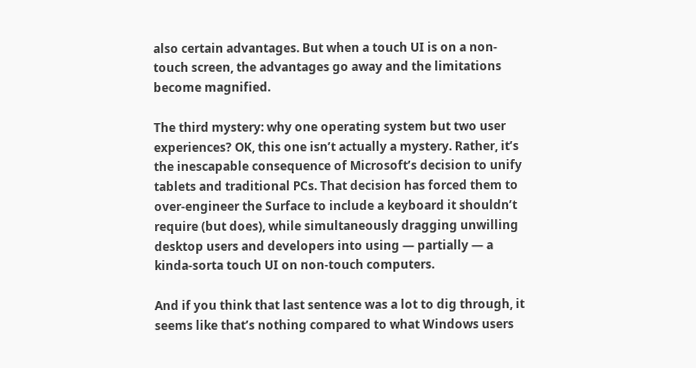also certain advantages. But when a touch UI is on a non-touch screen, the advantages go away and the limitations become magnified.

The third mystery: why one operating system but two user experiences? OK, this one isn’t actually a mystery. Rather, it’s the inescapable consequence of Microsoft’s decision to unify tablets and traditional PCs. That decision has forced them to over-engineer the Surface to include a keyboard it shouldn’t require (but does), while simultaneously dragging unwilling desktop users and developers into using — partially — a kinda-sorta touch UI on non-touch computers.

And if you think that last sentence was a lot to dig through, it seems like that’s nothing compared to what Windows users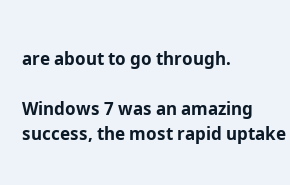are about to go through.

Windows 7 was an amazing success, the most rapid uptake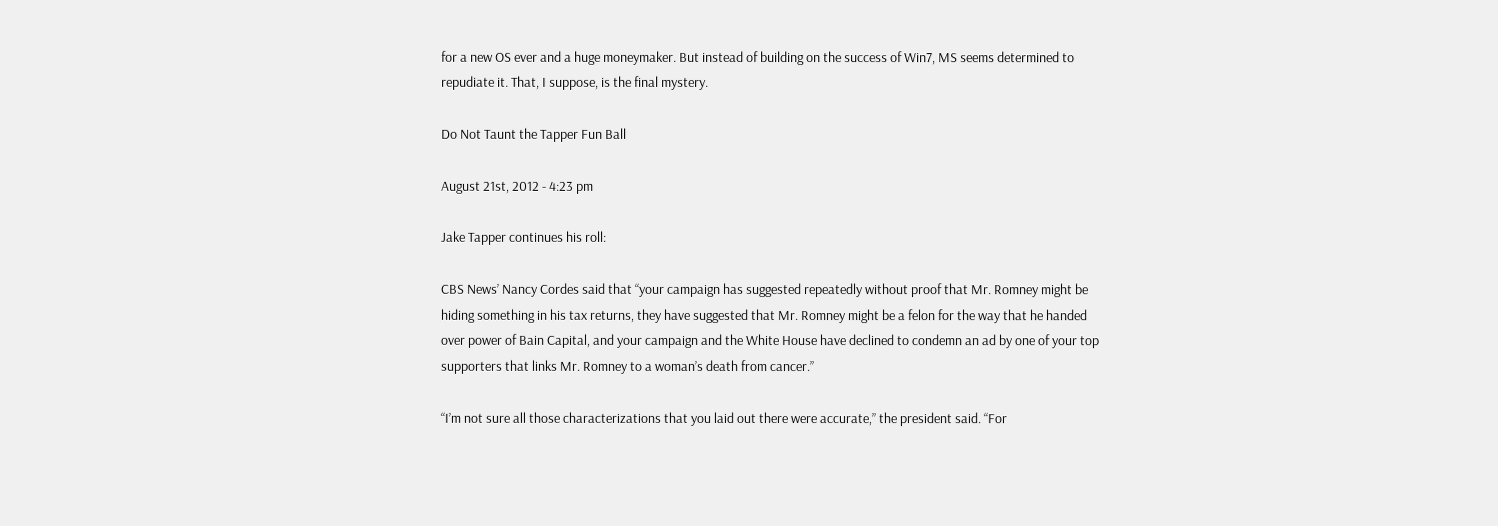for a new OS ever and a huge moneymaker. But instead of building on the success of Win7, MS seems determined to repudiate it. That, I suppose, is the final mystery.

Do Not Taunt the Tapper Fun Ball

August 21st, 2012 - 4:23 pm

Jake Tapper continues his roll:

CBS News’ Nancy Cordes said that “your campaign has suggested repeatedly without proof that Mr. Romney might be hiding something in his tax returns, they have suggested that Mr. Romney might be a felon for the way that he handed over power of Bain Capital, and your campaign and the White House have declined to condemn an ad by one of your top supporters that links Mr. Romney to a woman’s death from cancer.”

“I’m not sure all those characterizations that you laid out there were accurate,” the president said. “For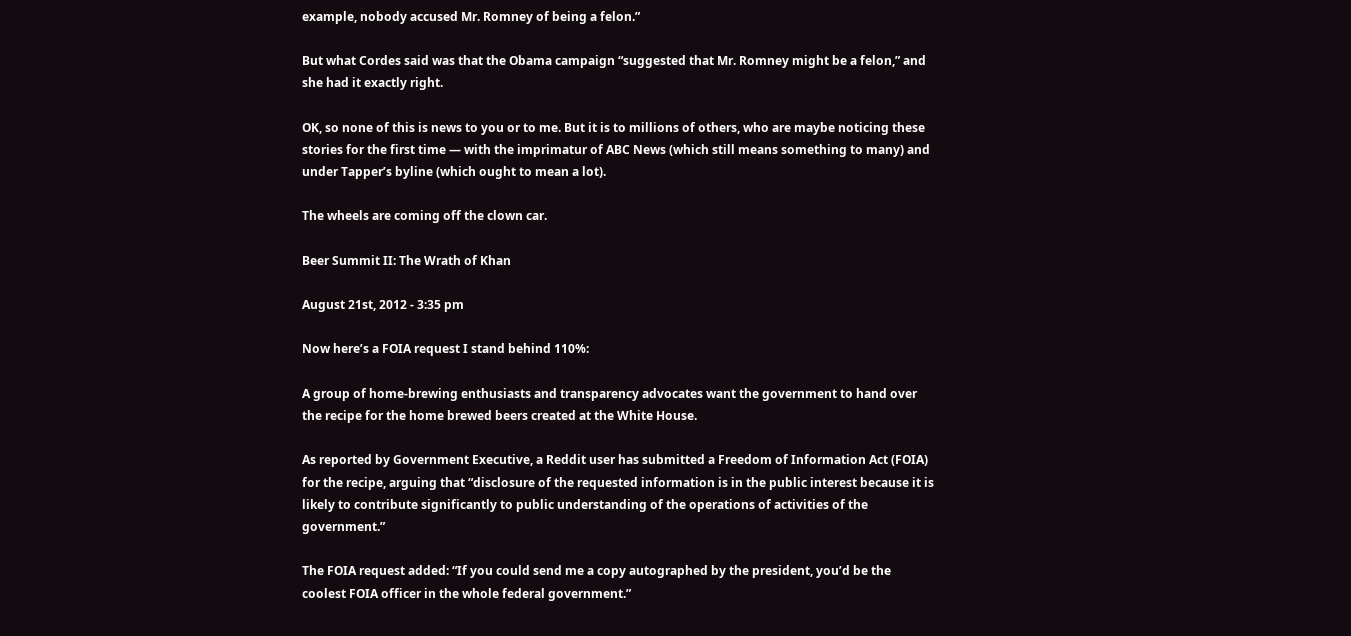example, nobody accused Mr. Romney of being a felon.”

But what Cordes said was that the Obama campaign “suggested that Mr. Romney might be a felon,” and she had it exactly right.

OK, so none of this is news to you or to me. But it is to millions of others, who are maybe noticing these stories for the first time — with the imprimatur of ABC News (which still means something to many) and under Tapper’s byline (which ought to mean a lot).

The wheels are coming off the clown car.

Beer Summit II: The Wrath of Khan

August 21st, 2012 - 3:35 pm

Now here’s a FOIA request I stand behind 110%:

A group of home-brewing enthusiasts and transparency advocates want the government to hand over the recipe for the home brewed beers created at the White House.

As reported by Government Executive, a Reddit user has submitted a Freedom of Information Act (FOIA) for the recipe, arguing that “disclosure of the requested information is in the public interest because it is likely to contribute significantly to public understanding of the operations of activities of the government.”

The FOIA request added: “If you could send me a copy autographed by the president, you’d be the coolest FOIA officer in the whole federal government.”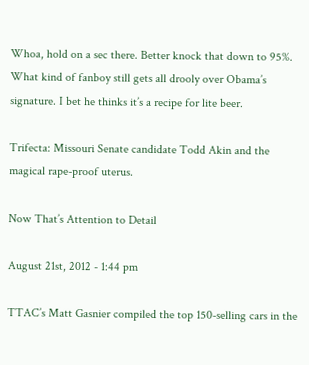Whoa, hold on a sec there. Better knock that down to 95%. What kind of fanboy still gets all drooly over Obama’s signature. I bet he thinks it’s a recipe for lite beer.

Trifecta: Missouri Senate candidate Todd Akin and the magical rape-proof uterus.

Now That’s Attention to Detail

August 21st, 2012 - 1:44 pm

TTAC’s Matt Gasnier compiled the top 150-selling cars in the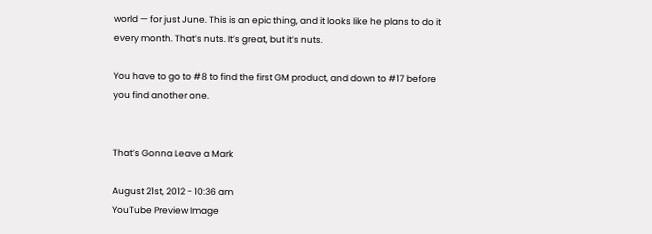world — for just June. This is an epic thing, and it looks like he plans to do it every month. That’s nuts. It’s great, but it’s nuts.

You have to go to #8 to find the first GM product, and down to #17 before you find another one.


That’s Gonna Leave a Mark

August 21st, 2012 - 10:36 am
YouTube Preview Image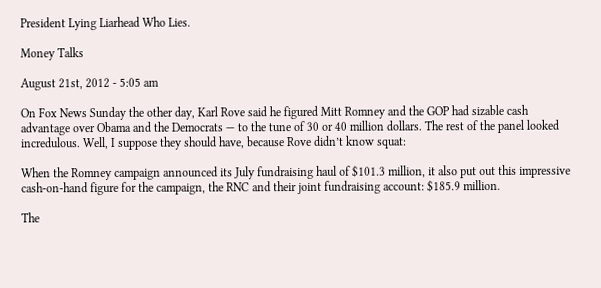President Lying Liarhead Who Lies.

Money Talks

August 21st, 2012 - 5:05 am

On Fox News Sunday the other day, Karl Rove said he figured Mitt Romney and the GOP had sizable cash advantage over Obama and the Democrats — to the tune of 30 or 40 million dollars. The rest of the panel looked incredulous. Well, I suppose they should have, because Rove didn’t know squat:

When the Romney campaign announced its July fundraising haul of $101.3 million, it also put out this impressive cash-on-hand figure for the campaign, the RNC and their joint fundraising account: $185.9 million.

The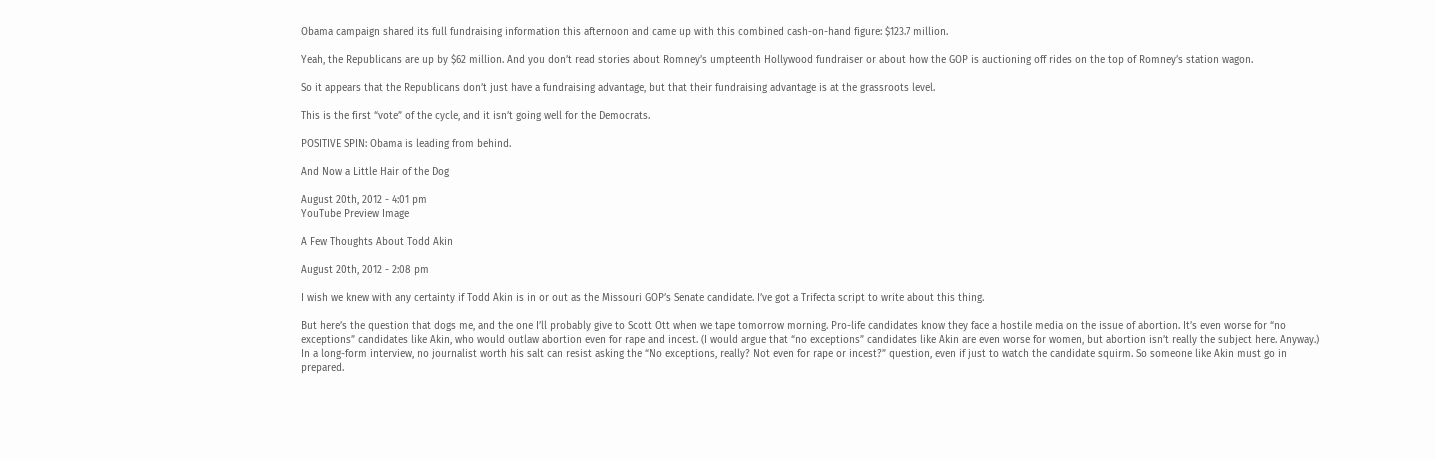Obama campaign shared its full fundraising information this afternoon and came up with this combined cash-on-hand figure: $123.7 million.

Yeah, the Republicans are up by $62 million. And you don’t read stories about Romney’s umpteenth Hollywood fundraiser or about how the GOP is auctioning off rides on the top of Romney’s station wagon.

So it appears that the Republicans don’t just have a fundraising advantage, but that their fundraising advantage is at the grassroots level.

This is the first “vote” of the cycle, and it isn’t going well for the Democrats.

POSITIVE SPIN: Obama is leading from behind.

And Now a Little Hair of the Dog

August 20th, 2012 - 4:01 pm
YouTube Preview Image

A Few Thoughts About Todd Akin

August 20th, 2012 - 2:08 pm

I wish we knew with any certainty if Todd Akin is in or out as the Missouri GOP’s Senate candidate. I’ve got a Trifecta script to write about this thing.

But here’s the question that dogs me, and the one I’ll probably give to Scott Ott when we tape tomorrow morning. Pro-life candidates know they face a hostile media on the issue of abortion. It’s even worse for “no exceptions” candidates like Akin, who would outlaw abortion even for rape and incest. (I would argue that “no exceptions” candidates like Akin are even worse for women, but abortion isn’t really the subject here. Anyway.) In a long-form interview, no journalist worth his salt can resist asking the “No exceptions, really? Not even for rape or incest?” question, even if just to watch the candidate squirm. So someone like Akin must go in prepared.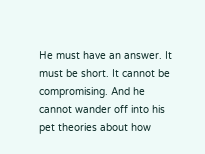He must have an answer. It must be short. It cannot be compromising. And he cannot wander off into his pet theories about how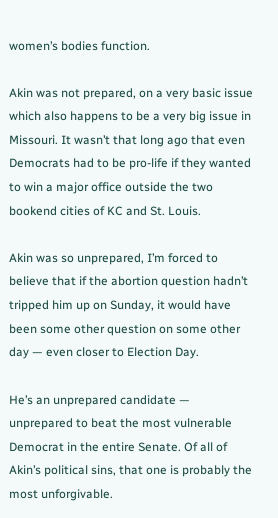women’s bodies function.

Akin was not prepared, on a very basic issue which also happens to be a very big issue in Missouri. It wasn’t that long ago that even Democrats had to be pro-life if they wanted to win a major office outside the two bookend cities of KC and St. Louis.

Akin was so unprepared, I’m forced to believe that if the abortion question hadn’t tripped him up on Sunday, it would have been some other question on some other day — even closer to Election Day.

He’s an unprepared candidate — unprepared to beat the most vulnerable Democrat in the entire Senate. Of all of Akin’s political sins, that one is probably the most unforgivable.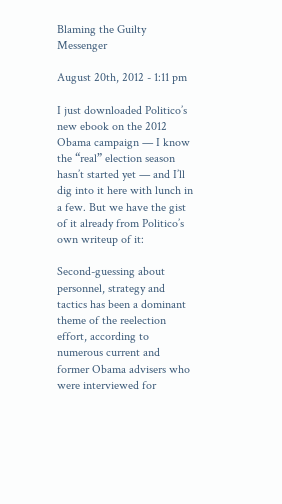Blaming the Guilty Messenger

August 20th, 2012 - 1:11 pm

I just downloaded Politico’s new ebook on the 2012 Obama campaign — I know the “real” election season hasn’t started yet — and I’ll dig into it here with lunch in a few. But we have the gist of it already from Politico’s own writeup of it:

Second-guessing about personnel, strategy and tactics has been a dominant theme of the reelection effort, according to numerous current and former Obama advisers who were interviewed for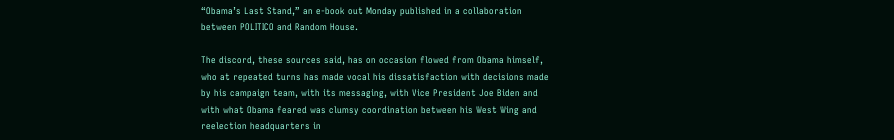“Obama’s Last Stand,” an e-book out Monday published in a collaboration between POLITICO and Random House.

The discord, these sources said, has on occasion flowed from Obama himself, who at repeated turns has made vocal his dissatisfaction with decisions made by his campaign team, with its messaging, with Vice President Joe Biden and with what Obama feared was clumsy coordination between his West Wing and reelection headquarters in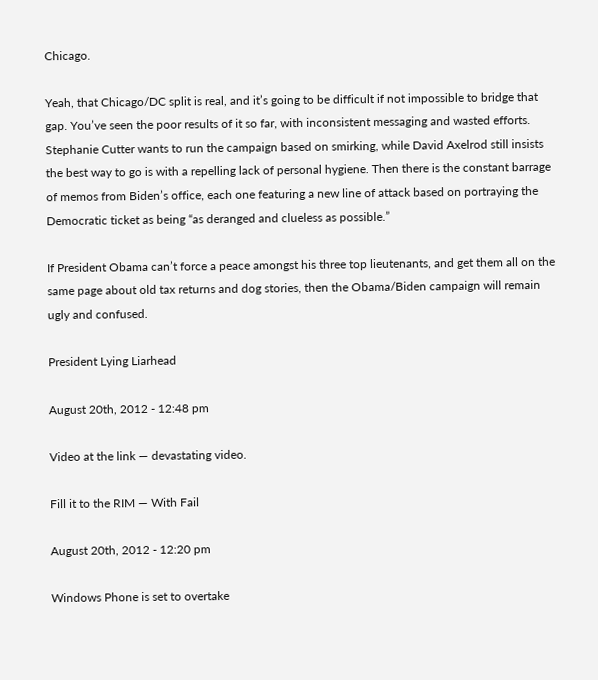Chicago.

Yeah, that Chicago/DC split is real, and it’s going to be difficult if not impossible to bridge that gap. You’ve seen the poor results of it so far, with inconsistent messaging and wasted efforts. Stephanie Cutter wants to run the campaign based on smirking, while David Axelrod still insists the best way to go is with a repelling lack of personal hygiene. Then there is the constant barrage of memos from Biden’s office, each one featuring a new line of attack based on portraying the Democratic ticket as being “as deranged and clueless as possible.”

If President Obama can’t force a peace amongst his three top lieutenants, and get them all on the same page about old tax returns and dog stories, then the Obama/Biden campaign will remain ugly and confused.

President Lying Liarhead

August 20th, 2012 - 12:48 pm

Video at the link — devastating video.

Fill it to the RIM — With Fail

August 20th, 2012 - 12:20 pm

Windows Phone is set to overtake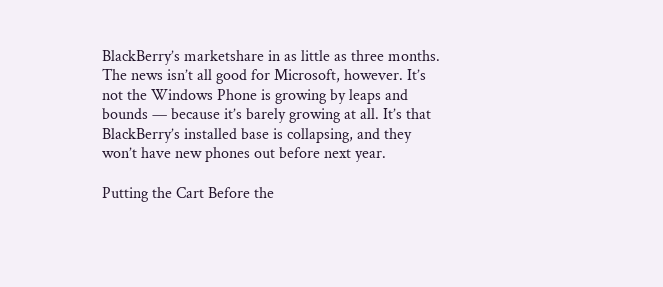BlackBerry’s marketshare in as little as three months. The news isn’t all good for Microsoft, however. It’s not the Windows Phone is growing by leaps and bounds — because it’s barely growing at all. It’s that BlackBerry’s installed base is collapsing, and they won’t have new phones out before next year.

Putting the Cart Before the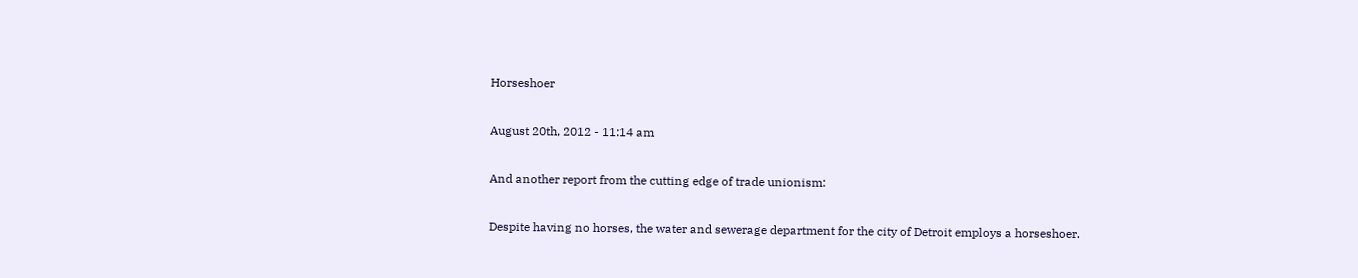Horseshoer

August 20th, 2012 - 11:14 am

And another report from the cutting edge of trade unionism:

Despite having no horses, the water and sewerage department for the city of Detroit employs a horseshoer.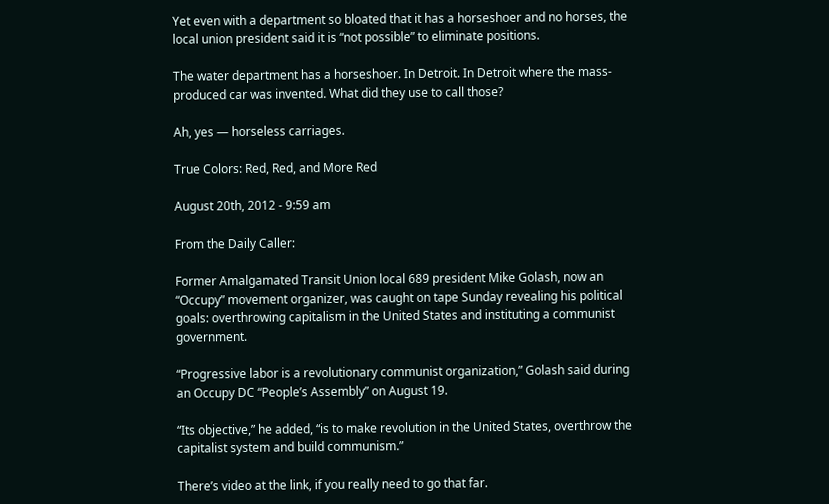Yet even with a department so bloated that it has a horseshoer and no horses, the local union president said it is “not possible” to eliminate positions.

The water department has a horseshoer. In Detroit. In Detroit where the mass-produced car was invented. What did they use to call those?

Ah, yes — horseless carriages.

True Colors: Red, Red, and More Red

August 20th, 2012 - 9:59 am

From the Daily Caller:

Former Amalgamated Transit Union local 689 president Mike Golash, now an “Occupy” movement organizer, was caught on tape Sunday revealing his political goals: overthrowing capitalism in the United States and instituting a communist government.

“Progressive labor is a revolutionary communist organization,” Golash said during an Occupy DC “People’s Assembly” on August 19.

“Its objective,” he added, “is to make revolution in the United States, overthrow the capitalist system and build communism.”

There’s video at the link, if you really need to go that far.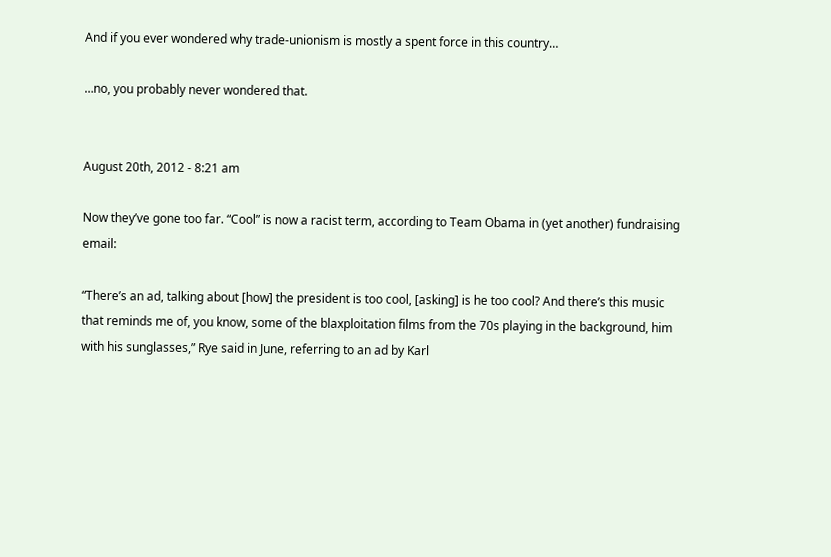And if you ever wondered why trade-unionism is mostly a spent force in this country…

…no, you probably never wondered that.


August 20th, 2012 - 8:21 am

Now they’ve gone too far. “Cool” is now a racist term, according to Team Obama in (yet another) fundraising email:

“There’s an ad, talking about [how] the president is too cool, [asking] is he too cool? And there’s this music that reminds me of, you know, some of the blaxploitation films from the 70s playing in the background, him with his sunglasses,” Rye said in June, referring to an ad by Karl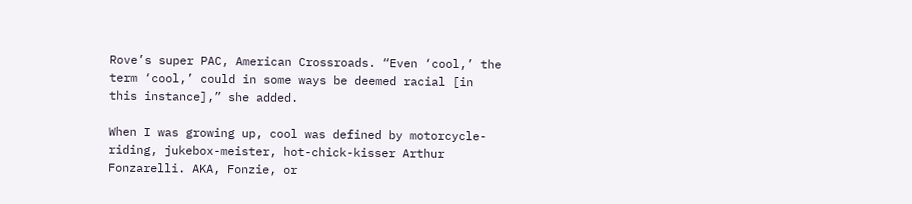Rove’s super PAC, American Crossroads. “Even ‘cool,’ the term ‘cool,’ could in some ways be deemed racial [in this instance],” she added.

When I was growing up, cool was defined by motorcycle-riding, jukebox-meister, hot-chick-kisser Arthur Fonzarelli. AKA, Fonzie, or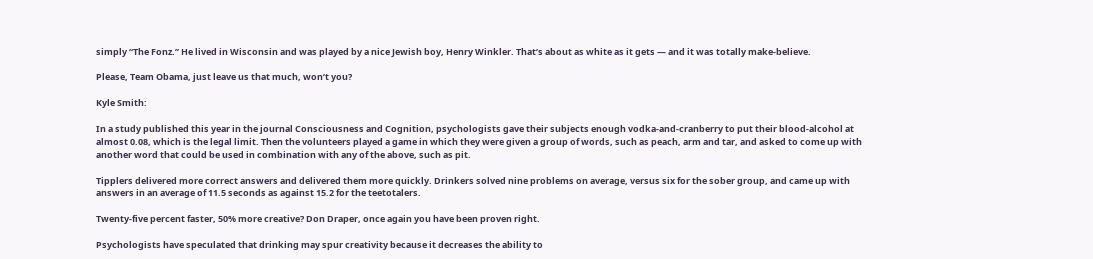simply “The Fonz.” He lived in Wisconsin and was played by a nice Jewish boy, Henry Winkler. That’s about as white as it gets — and it was totally make-believe.

Please, Team Obama, just leave us that much, won’t you?

Kyle Smith:

In a study published this year in the journal Consciousness and Cognition, psychologists gave their subjects enough vodka-and-cranberry to put their blood-alcohol at almost 0.08, which is the legal limit. Then the volunteers played a game in which they were given a group of words, such as peach, arm and tar, and asked to come up with another word that could be used in combination with any of the above, such as pit.

Tipplers delivered more correct answers and delivered them more quickly. Drinkers solved nine problems on average, versus six for the sober group, and came up with answers in an average of 11.5 seconds as against 15.2 for the teetotalers.

Twenty-five percent faster, 50% more creative? Don Draper, once again you have been proven right.

Psychologists have speculated that drinking may spur creativity because it decreases the ability to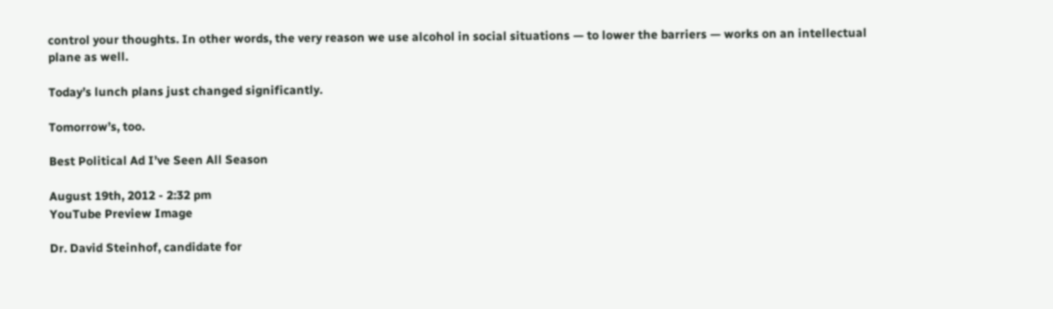control your thoughts. In other words, the very reason we use alcohol in social situations — to lower the barriers — works on an intellectual plane as well.

Today’s lunch plans just changed significantly.

Tomorrow’s, too.

Best Political Ad I’ve Seen All Season

August 19th, 2012 - 2:32 pm
YouTube Preview Image

Dr. David Steinhof, candidate for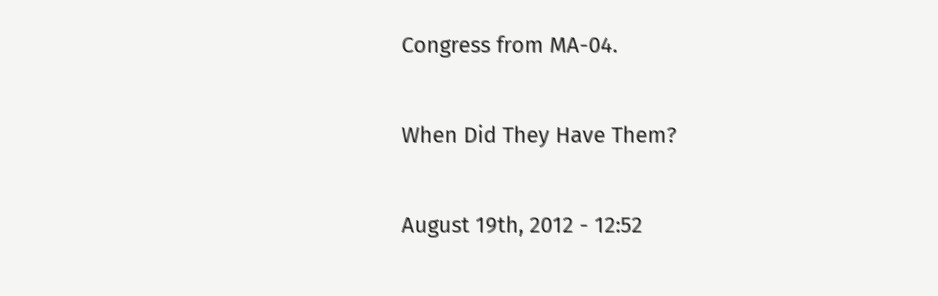Congress from MA-04.

When Did They Have Them?

August 19th, 2012 - 12:52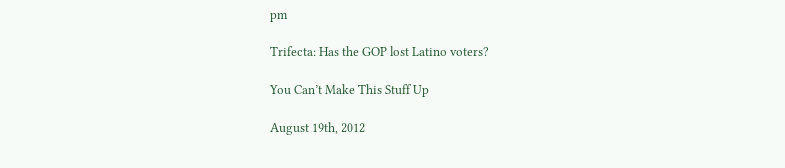pm

Trifecta: Has the GOP lost Latino voters?

You Can’t Make This Stuff Up

August 19th, 2012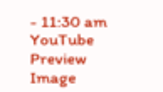- 11:30 am
YouTube Preview Image